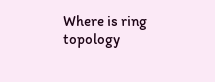Where is ring topology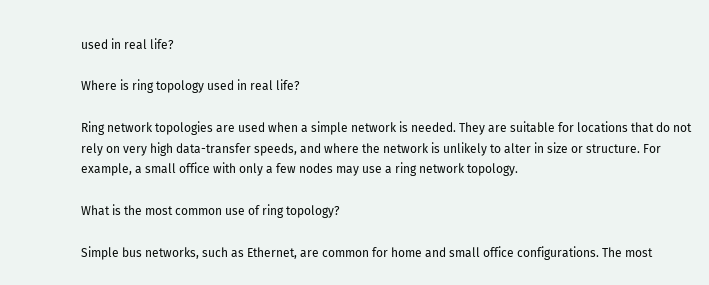used in real life?

Where is ring topology used in real life?

Ring network topologies are used when a simple network is needed. They are suitable for locations that do not rely on very high data-transfer speeds, and where the network is unlikely to alter in size or structure. For example, a small office with only a few nodes may use a ring network topology.

What is the most common use of ring topology?

Simple bus networks, such as Ethernet, are common for home and small office configurations. The most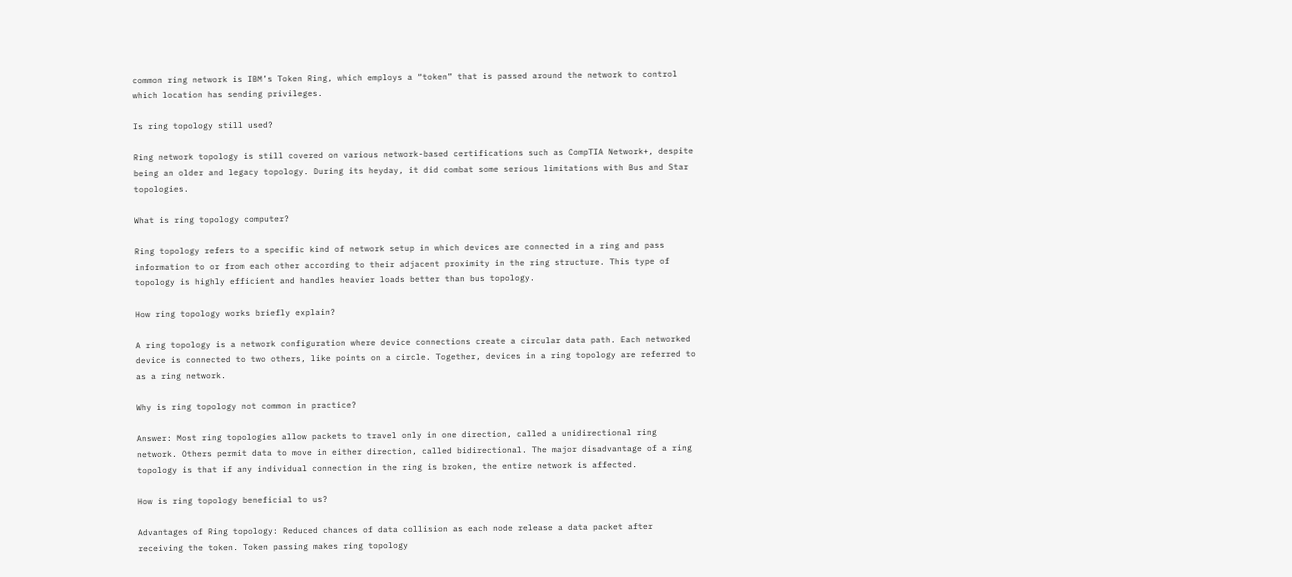common ring network is IBM’s Token Ring, which employs a “token” that is passed around the network to control which location has sending privileges.

Is ring topology still used?

Ring network topology is still covered on various network-based certifications such as CompTIA Network+, despite being an older and legacy topology. During its heyday, it did combat some serious limitations with Bus and Star topologies.

What is ring topology computer?

Ring topology refers to a specific kind of network setup in which devices are connected in a ring and pass information to or from each other according to their adjacent proximity in the ring structure. This type of topology is highly efficient and handles heavier loads better than bus topology.

How ring topology works briefly explain?

A ring topology is a network configuration where device connections create a circular data path. Each networked device is connected to two others, like points on a circle. Together, devices in a ring topology are referred to as a ring network.

Why is ring topology not common in practice?

Answer: Most ring topologies allow packets to travel only in one direction, called a unidirectional ring network. Others permit data to move in either direction, called bidirectional. The major disadvantage of a ring topology is that if any individual connection in the ring is broken, the entire network is affected.

How is ring topology beneficial to us?

Advantages of Ring topology: Reduced chances of data collision as each node release a data packet after receiving the token. Token passing makes ring topology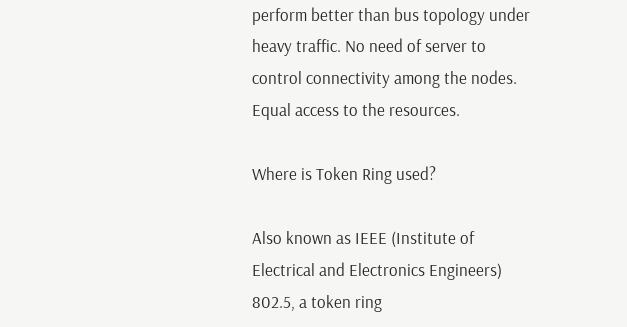perform better than bus topology under heavy traffic. No need of server to control connectivity among the nodes. Equal access to the resources.

Where is Token Ring used?

Also known as IEEE (Institute of Electrical and Electronics Engineers) 802.5, a token ring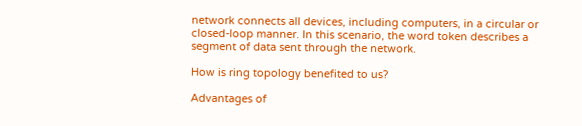network connects all devices, including computers, in a circular or closed-loop manner. In this scenario, the word token describes a segment of data sent through the network.

How is ring topology benefited to us?

Advantages of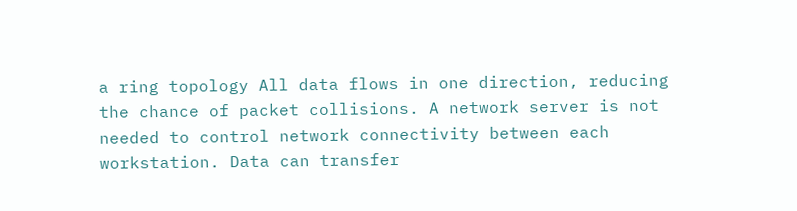a ring topology All data flows in one direction, reducing the chance of packet collisions. A network server is not needed to control network connectivity between each workstation. Data can transfer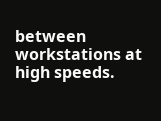between workstations at high speeds.